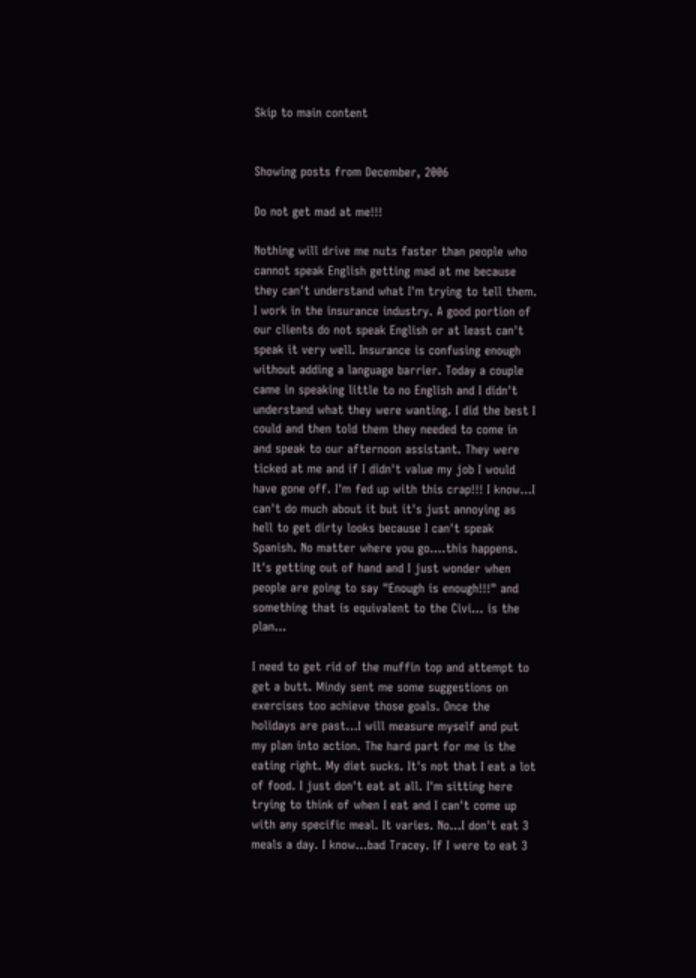Skip to main content


Showing posts from December, 2006

Do not get mad at me!!!

Nothing will drive me nuts faster than people who cannot speak English getting mad at me because they can't understand what I'm trying to tell them. I work in the insurance industry. A good portion of our clients do not speak English or at least can't speak it very well. Insurance is confusing enough without adding a language barrier. Today a couple came in speaking little to no English and I didn't understand what they were wanting. I did the best I could and then told them they needed to come in and speak to our afternoon assistant. They were ticked at me and if I didn't value my job I would have gone off. I'm fed up with this crap!!! I know...I can't do much about it but it's just annoying as hell to get dirty looks because I can't speak Spanish. No matter where you go....this happens. It's getting out of hand and I just wonder when people are going to say "Enough is enough!!!" and something that is equivalent to the Civi… is the plan...

I need to get rid of the muffin top and attempt to get a butt. Mindy sent me some suggestions on exercises too achieve those goals. Once the holidays are past...I will measure myself and put my plan into action. The hard part for me is the eating right. My diet sucks. It's not that I eat a lot of food. I just don't eat at all. I'm sitting here trying to think of when I eat and I can't come up with any specific meal. It varies. No...I don't eat 3 meals a day. I know...bad Tracey. If I were to eat 3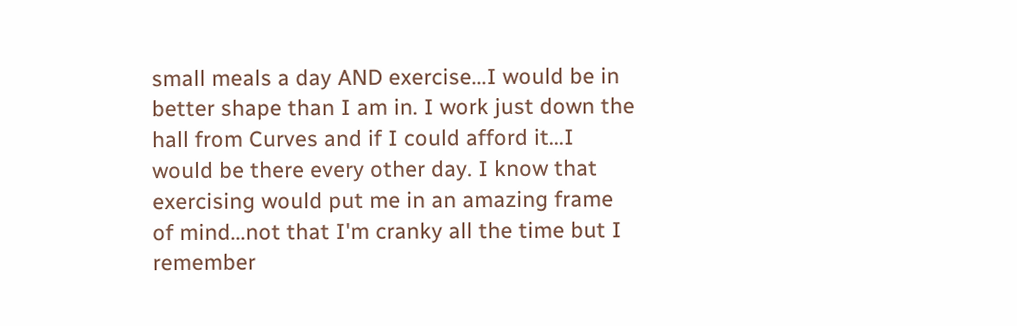small meals a day AND exercise...I would be in better shape than I am in. I work just down the hall from Curves and if I could afford it...I would be there every other day. I know that exercising would put me in an amazing frame of mind...not that I'm cranky all the time but I remember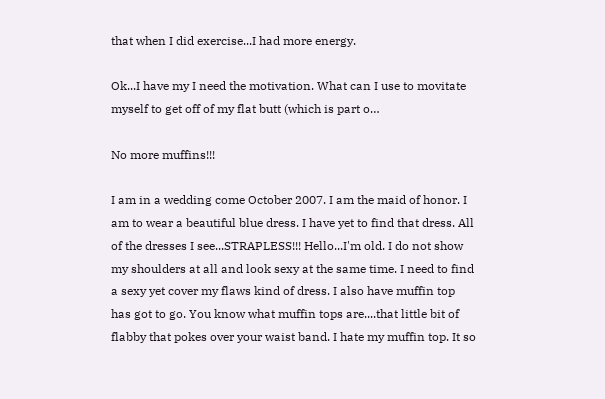that when I did exercise...I had more energy.

Ok...I have my I need the motivation. What can I use to movitate myself to get off of my flat butt (which is part o…

No more muffins!!!

I am in a wedding come October 2007. I am the maid of honor. I am to wear a beautiful blue dress. I have yet to find that dress. All of the dresses I see...STRAPLESS!!! Hello...I'm old. I do not show my shoulders at all and look sexy at the same time. I need to find a sexy yet cover my flaws kind of dress. I also have muffin top has got to go. You know what muffin tops are....that little bit of flabby that pokes over your waist band. I hate my muffin top. It so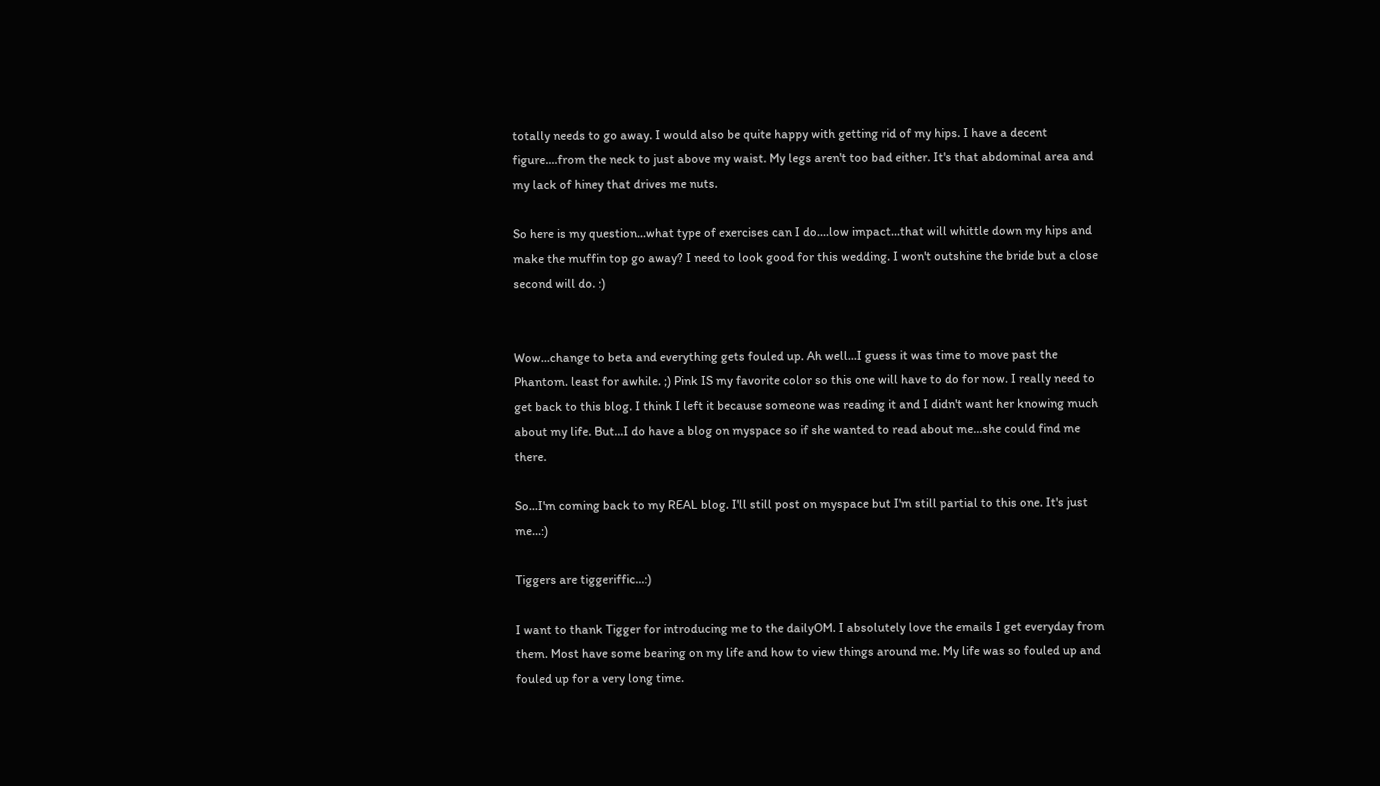totally needs to go away. I would also be quite happy with getting rid of my hips. I have a decent figure....from the neck to just above my waist. My legs aren't too bad either. It's that abdominal area and my lack of hiney that drives me nuts.

So here is my question...what type of exercises can I do....low impact...that will whittle down my hips and make the muffin top go away? I need to look good for this wedding. I won't outshine the bride but a close second will do. :)


Wow...change to beta and everything gets fouled up. Ah well...I guess it was time to move past the Phantom. least for awhile. ;) Pink IS my favorite color so this one will have to do for now. I really need to get back to this blog. I think I left it because someone was reading it and I didn't want her knowing much about my life. But...I do have a blog on myspace so if she wanted to read about me...she could find me there.

So...I'm coming back to my REAL blog. I'll still post on myspace but I'm still partial to this one. It's just me...:)

Tiggers are tiggeriffic...:)

I want to thank Tigger for introducing me to the dailyOM. I absolutely love the emails I get everyday from them. Most have some bearing on my life and how to view things around me. My life was so fouled up and fouled up for a very long time.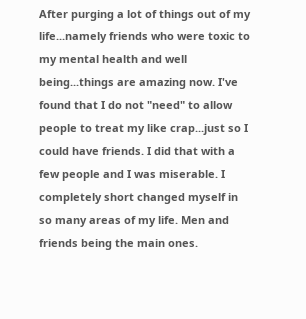After purging a lot of things out of my life...namely friends who were toxic to my mental health and well being...things are amazing now. I've found that I do not "need" to allow people to treat my like crap...just so I could have friends. I did that with a few people and I was miserable. I completely short changed myself in so many areas of my life. Men and friends being the main ones.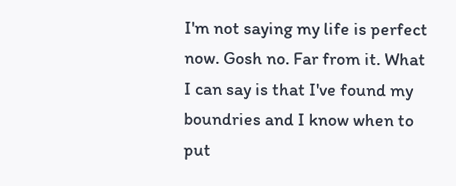I'm not saying my life is perfect now. Gosh no. Far from it. What I can say is that I've found my boundries and I know when to put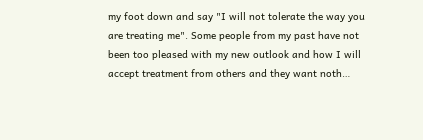my foot down and say "I will not tolerate the way you are treating me". Some people from my past have not been too pleased with my new outlook and how I will accept treatment from others and they want noth…